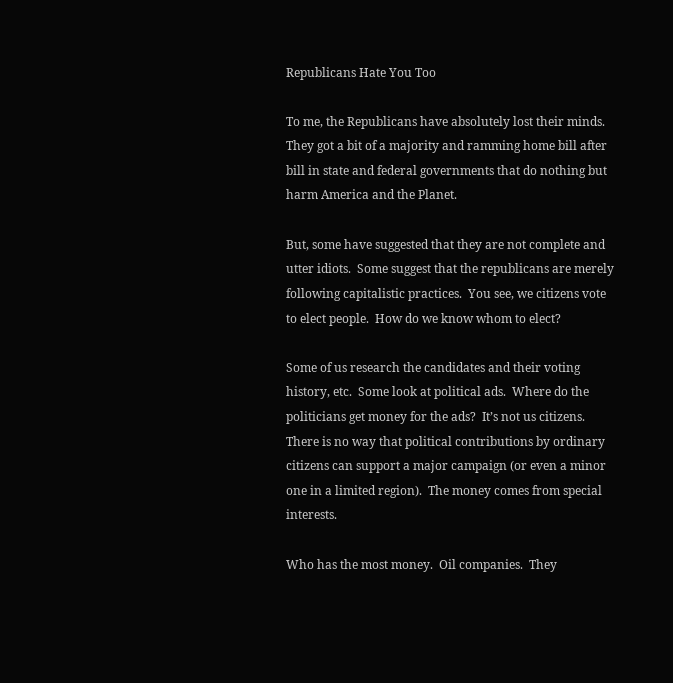Republicans Hate You Too

To me, the Republicans have absolutely lost their minds.  They got a bit of a majority and ramming home bill after bill in state and federal governments that do nothing but harm America and the Planet.

But, some have suggested that they are not complete and utter idiots.  Some suggest that the republicans are merely following capitalistic practices.  You see, we citizens vote to elect people.  How do we know whom to elect?

Some of us research the candidates and their voting history, etc.  Some look at political ads.  Where do the politicians get money for the ads?  It’s not us citizens.  There is no way that political contributions by ordinary citizens can support a major campaign (or even a minor one in a limited region).  The money comes from special interests.

Who has the most money.  Oil companies.  They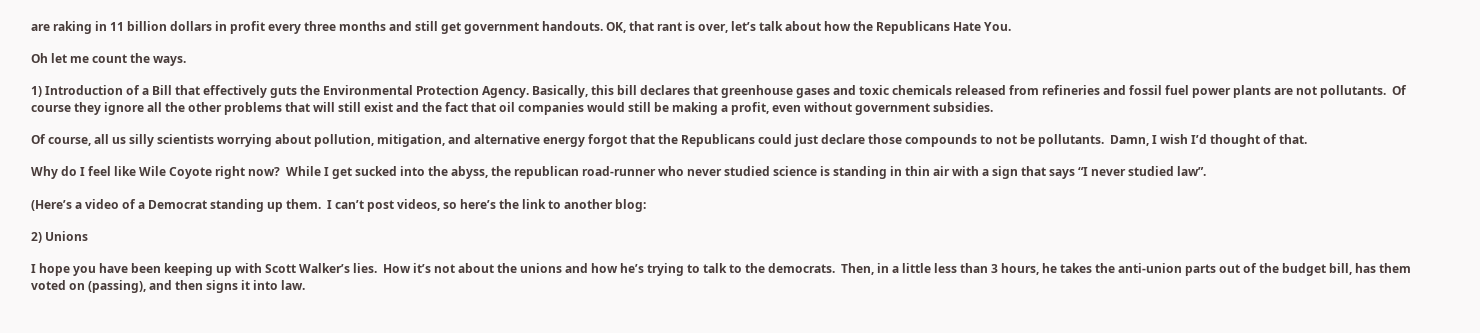are raking in 11 billion dollars in profit every three months and still get government handouts. OK, that rant is over, let’s talk about how the Republicans Hate You.

Oh let me count the ways.

1) Introduction of a Bill that effectively guts the Environmental Protection Agency. Basically, this bill declares that greenhouse gases and toxic chemicals released from refineries and fossil fuel power plants are not pollutants.  Of course they ignore all the other problems that will still exist and the fact that oil companies would still be making a profit, even without government subsidies.

Of course, all us silly scientists worrying about pollution, mitigation, and alternative energy forgot that the Republicans could just declare those compounds to not be pollutants.  Damn, I wish I’d thought of that.

Why do I feel like Wile Coyote right now?  While I get sucked into the abyss, the republican road-runner who never studied science is standing in thin air with a sign that says “I never studied law”.

(Here’s a video of a Democrat standing up them.  I can’t post videos, so here’s the link to another blog:

2) Unions

I hope you have been keeping up with Scott Walker’s lies.  How it’s not about the unions and how he’s trying to talk to the democrats.  Then, in a little less than 3 hours, he takes the anti-union parts out of the budget bill, has them voted on (passing), and then signs it into law.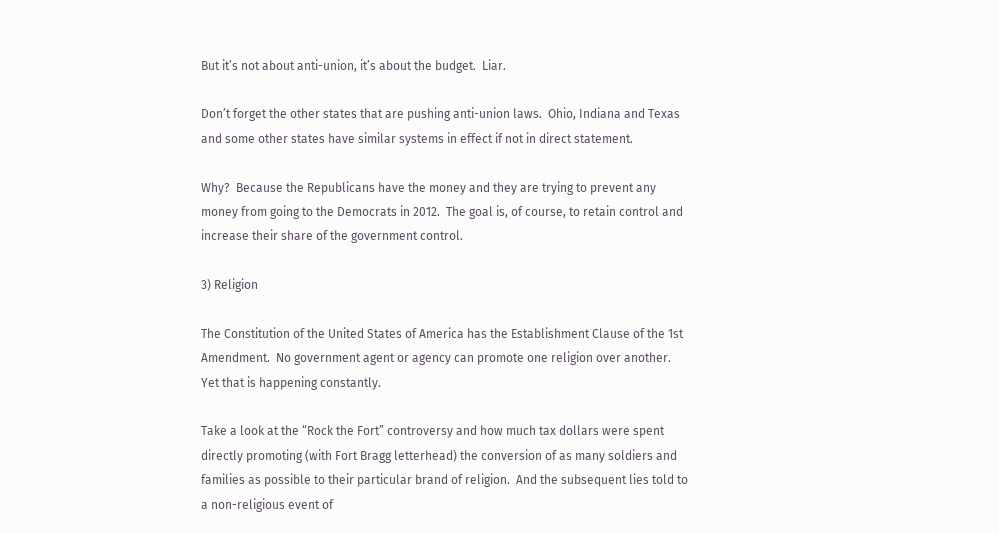But it’s not about anti-union, it’s about the budget.  Liar.

Don’t forget the other states that are pushing anti-union laws.  Ohio, Indiana and Texas and some other states have similar systems in effect if not in direct statement.

Why?  Because the Republicans have the money and they are trying to prevent any money from going to the Democrats in 2012.  The goal is, of course, to retain control and increase their share of the government control.

3) Religion

The Constitution of the United States of America has the Establishment Clause of the 1st Amendment.  No government agent or agency can promote one religion over another.  Yet that is happening constantly.

Take a look at the “Rock the Fort” controversy and how much tax dollars were spent directly promoting (with Fort Bragg letterhead) the conversion of as many soldiers and families as possible to their particular brand of religion.  And the subsequent lies told to a non-religious event of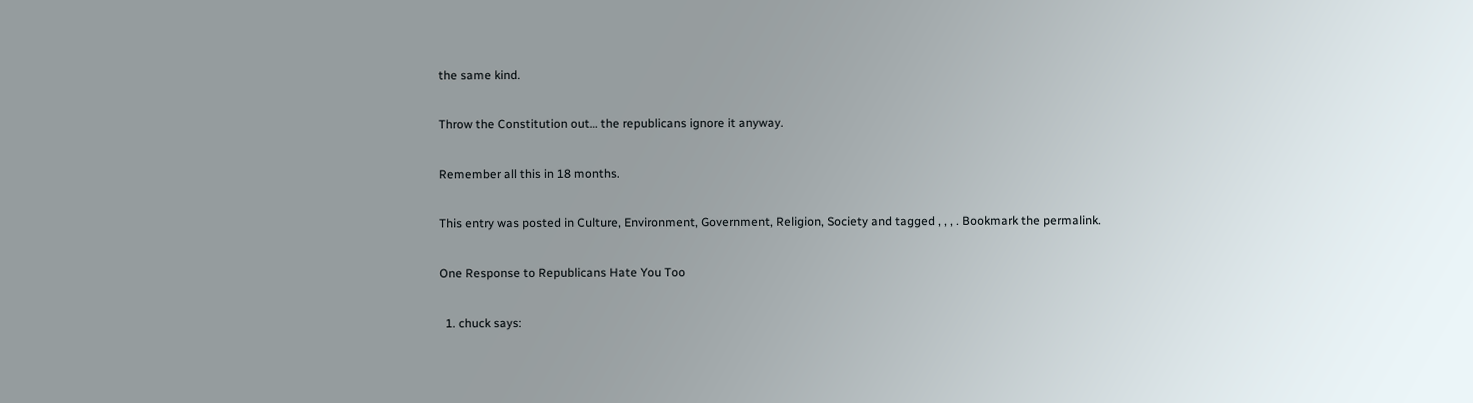the same kind.

Throw the Constitution out… the republicans ignore it anyway.

Remember all this in 18 months.

This entry was posted in Culture, Environment, Government, Religion, Society and tagged , , , . Bookmark the permalink.

One Response to Republicans Hate You Too

  1. chuck says: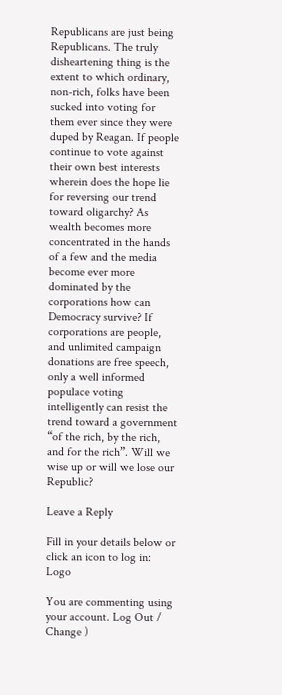Republicans are just being Republicans. The truly disheartening thing is the extent to which ordinary, non-rich, folks have been sucked into voting for them ever since they were duped by Reagan. If people continue to vote against their own best interests wherein does the hope lie for reversing our trend toward oligarchy? As wealth becomes more concentrated in the hands of a few and the media become ever more dominated by the corporations how can Democracy survive? If corporations are people, and unlimited campaign donations are free speech, only a well informed populace voting intelligently can resist the trend toward a government “of the rich, by the rich, and for the rich”. Will we wise up or will we lose our Republic?

Leave a Reply

Fill in your details below or click an icon to log in: Logo

You are commenting using your account. Log Out /  Change )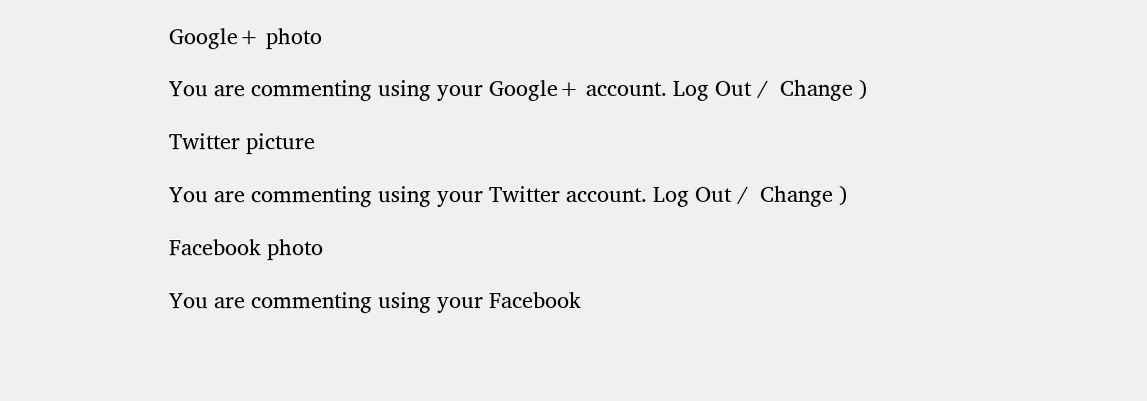Google+ photo

You are commenting using your Google+ account. Log Out /  Change )

Twitter picture

You are commenting using your Twitter account. Log Out /  Change )

Facebook photo

You are commenting using your Facebook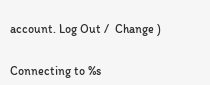account. Log Out /  Change )


Connecting to %s